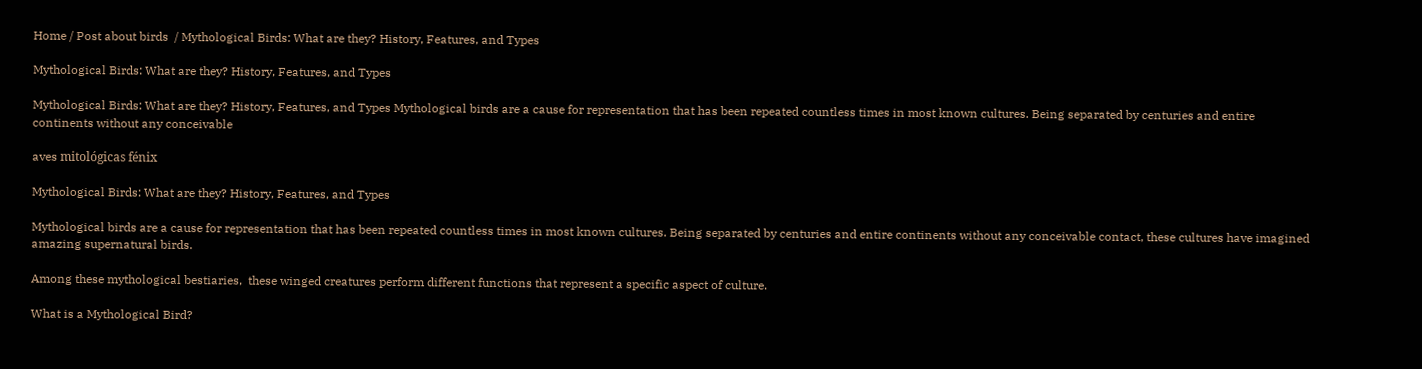Home / Post about birds  / Mythological Birds: What are they? History, Features, and Types

Mythological Birds: What are they? History, Features, and Types

Mythological Birds: What are they? History, Features, and Types Mythological birds are a cause for representation that has been repeated countless times in most known cultures. Being separated by centuries and entire continents without any conceivable

aves mitológicas fénix

Mythological Birds: What are they? History, Features, and Types

Mythological birds are a cause for representation that has been repeated countless times in most known cultures. Being separated by centuries and entire continents without any conceivable contact, these cultures have imagined amazing supernatural birds.

Among these mythological bestiaries,  these winged creatures perform different functions that represent a specific aspect of culture.

What is a Mythological Bird?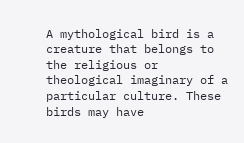A mythological bird is a creature that belongs to the religious or theological imaginary of a particular culture. These birds may have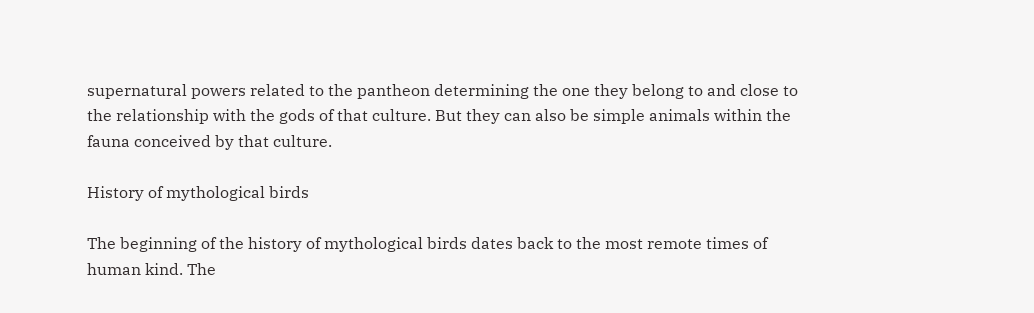supernatural powers related to the pantheon determining the one they belong to and close to the relationship with the gods of that culture. But they can also be simple animals within the fauna conceived by that culture.

History of mythological birds

The beginning of the history of mythological birds dates back to the most remote times of human kind. The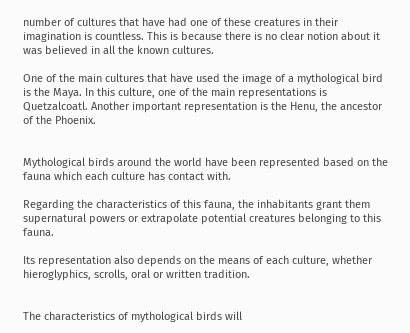number of cultures that have had one of these creatures in their imagination is countless. This is because there is no clear notion about it was believed in all the known cultures.

One of the main cultures that have used the image of a mythological bird is the Maya. In this culture, one of the main representations is Quetzalcoatl. Another important representation is the Henu, the ancestor of the Phoenix.


Mythological birds around the world have been represented based on the fauna which each culture has contact with.

Regarding the characteristics of this fauna, the inhabitants grant them supernatural powers or extrapolate potential creatures belonging to this fauna.

Its representation also depends on the means of each culture, whether hieroglyphics, scrolls, oral or written tradition.


The characteristics of mythological birds will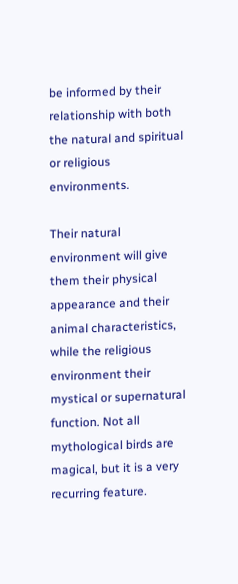be informed by their relationship with both the natural and spiritual or religious environments.

Their natural environment will give them their physical appearance and their animal characteristics, while the religious environment their mystical or supernatural function. Not all mythological birds are magical, but it is a very recurring feature.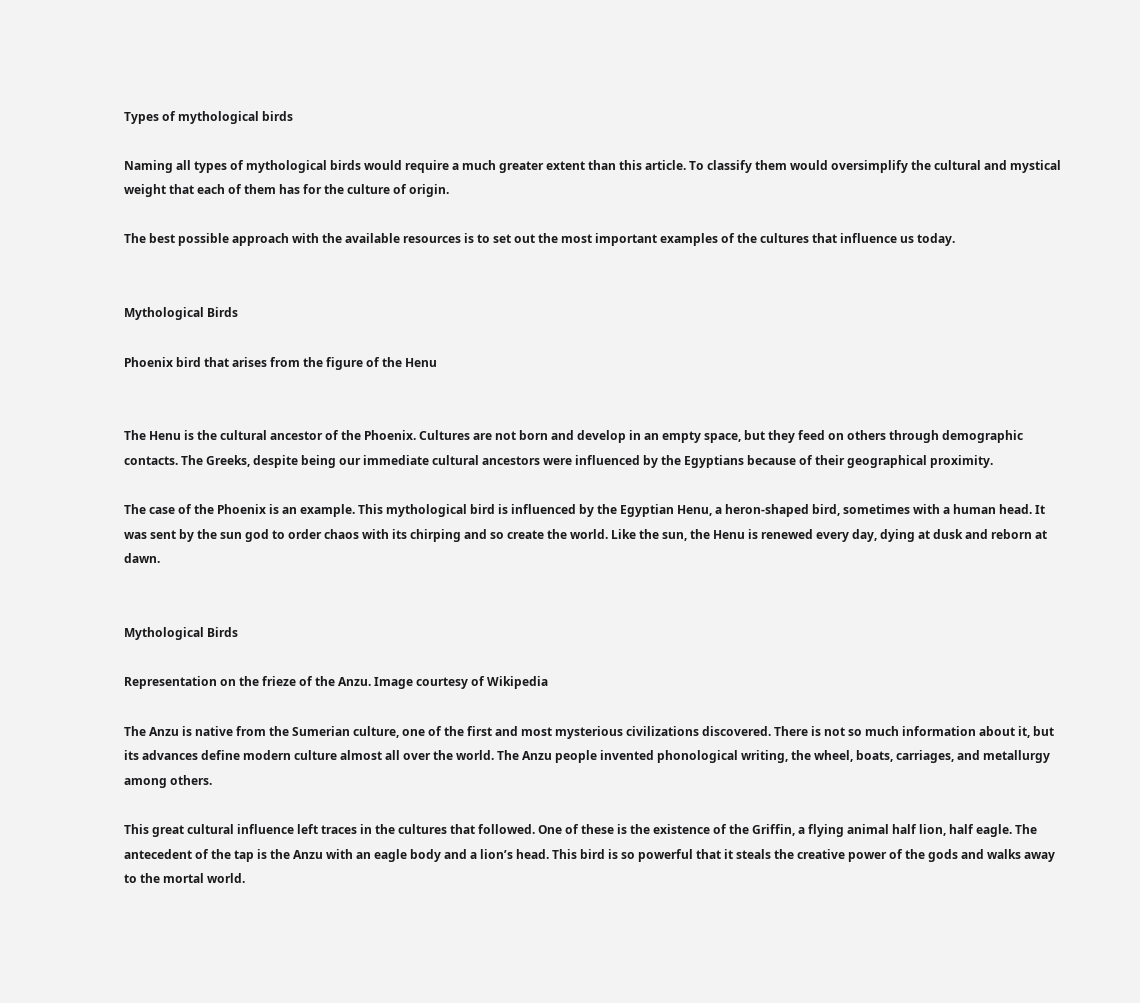Types of mythological birds

Naming all types of mythological birds would require a much greater extent than this article. To classify them would oversimplify the cultural and mystical weight that each of them has for the culture of origin.

The best possible approach with the available resources is to set out the most important examples of the cultures that influence us today.


Mythological Birds

Phoenix bird that arises from the figure of the Henu


The Henu is the cultural ancestor of the Phoenix. Cultures are not born and develop in an empty space, but they feed on others through demographic contacts. The Greeks, despite being our immediate cultural ancestors were influenced by the Egyptians because of their geographical proximity.

The case of the Phoenix is an example. This mythological bird is influenced by the Egyptian Henu, a heron-shaped bird, sometimes with a human head. It was sent by the sun god to order chaos with its chirping and so create the world. Like the sun, the Henu is renewed every day, dying at dusk and reborn at dawn.


Mythological Birds

Representation on the frieze of the Anzu. Image courtesy of Wikipedia

The Anzu is native from the Sumerian culture, one of the first and most mysterious civilizations discovered. There is not so much information about it, but its advances define modern culture almost all over the world. The Anzu people invented phonological writing, the wheel, boats, carriages, and metallurgy among others.

This great cultural influence left traces in the cultures that followed. One of these is the existence of the Griffin, a flying animal half lion, half eagle. The antecedent of the tap is the Anzu with an eagle body and a lion’s head. This bird is so powerful that it steals the creative power of the gods and walks away to the mortal world.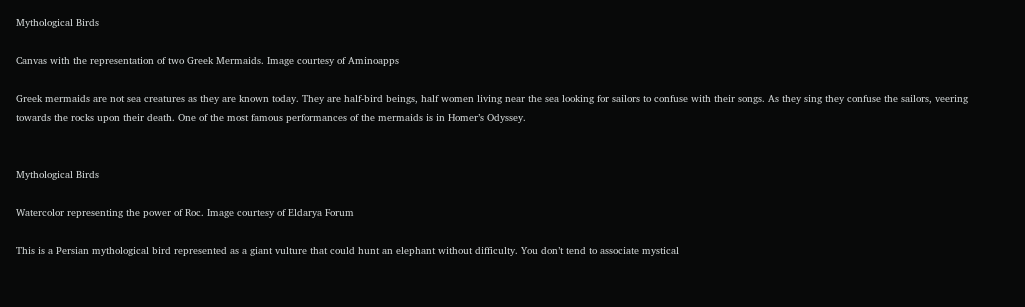Mythological Birds

Canvas with the representation of two Greek Mermaids. Image courtesy of Aminoapps

Greek mermaids are not sea creatures as they are known today. They are half-bird beings, half women living near the sea looking for sailors to confuse with their songs. As they sing they confuse the sailors, veering towards the rocks upon their death. One of the most famous performances of the mermaids is in Homer’s Odyssey.


Mythological Birds

Watercolor representing the power of Roc. Image courtesy of Eldarya Forum

This is a Persian mythological bird represented as a giant vulture that could hunt an elephant without difficulty. You don’t tend to associate mystical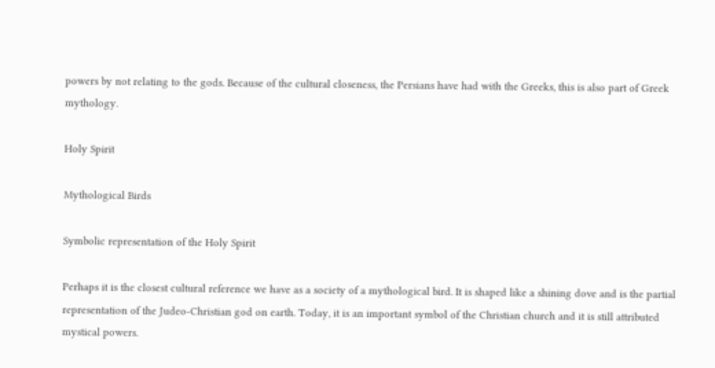powers by not relating to the gods. Because of the cultural closeness, the Persians have had with the Greeks, this is also part of Greek mythology.

Holy Spirit

Mythological Birds

Symbolic representation of the Holy Spirit

Perhaps it is the closest cultural reference we have as a society of a mythological bird. It is shaped like a shining dove and is the partial representation of the Judeo-Christian god on earth. Today, it is an important symbol of the Christian church and it is still attributed mystical powers.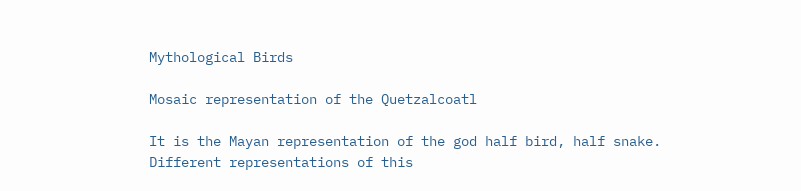Mythological Birds

Mosaic representation of the Quetzalcoatl

It is the Mayan representation of the god half bird, half snake. Different representations of this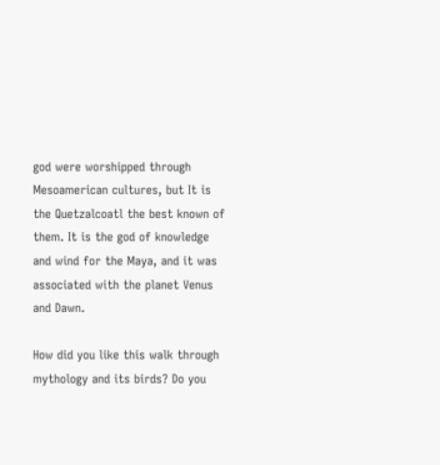god were worshipped through Mesoamerican cultures, but It is the Quetzalcoatl the best known of them. It is the god of knowledge and wind for the Maya, and it was associated with the planet Venus and Dawn.

How did you like this walk through mythology and its birds? Do you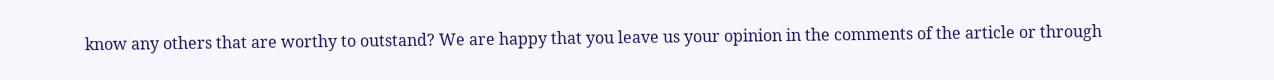know any others that are worthy to outstand? We are happy that you leave us your opinion in the comments of the article or through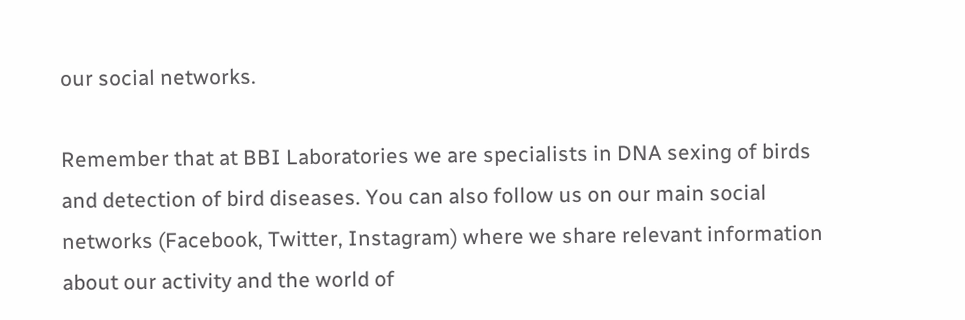our social networks.

Remember that at BBI Laboratories we are specialists in DNA sexing of birds and detection of bird diseases. You can also follow us on our main social networks (Facebook, Twitter, Instagram) where we share relevant information about our activity and the world of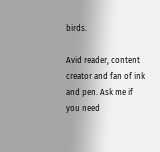birds.

Avid reader, content creator and fan of ink and pen. Ask me if you need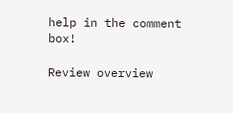help in the comment box!

Review overview